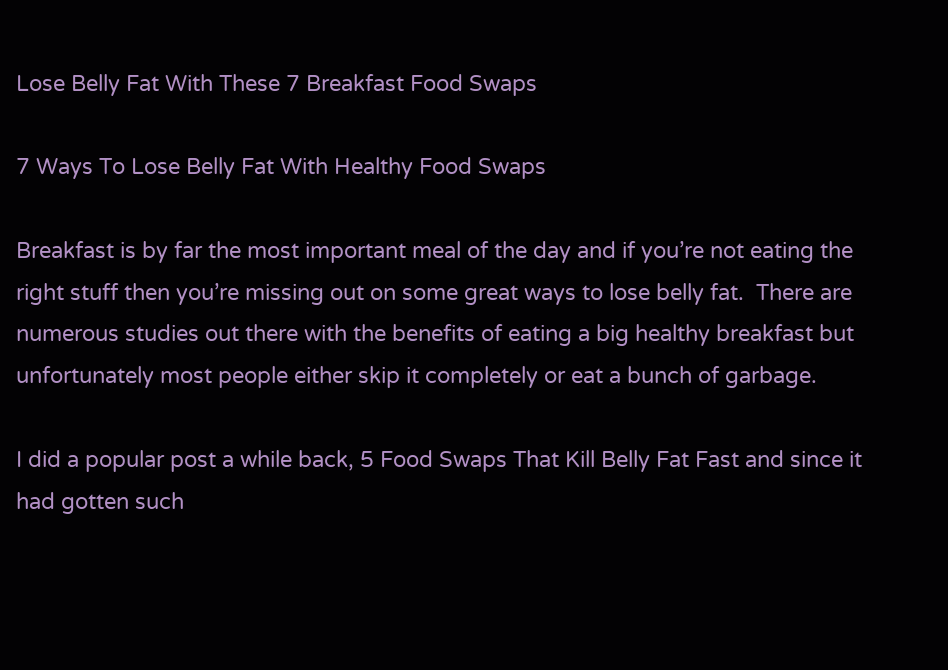Lose Belly Fat With These 7 Breakfast Food Swaps

7 Ways To Lose Belly Fat With Healthy Food Swaps

Breakfast is by far the most important meal of the day and if you’re not eating the right stuff then you’re missing out on some great ways to lose belly fat.  There are numerous studies out there with the benefits of eating a big healthy breakfast but unfortunately most people either skip it completely or eat a bunch of garbage.

I did a popular post a while back, 5 Food Swaps That Kill Belly Fat Fast and since it had gotten such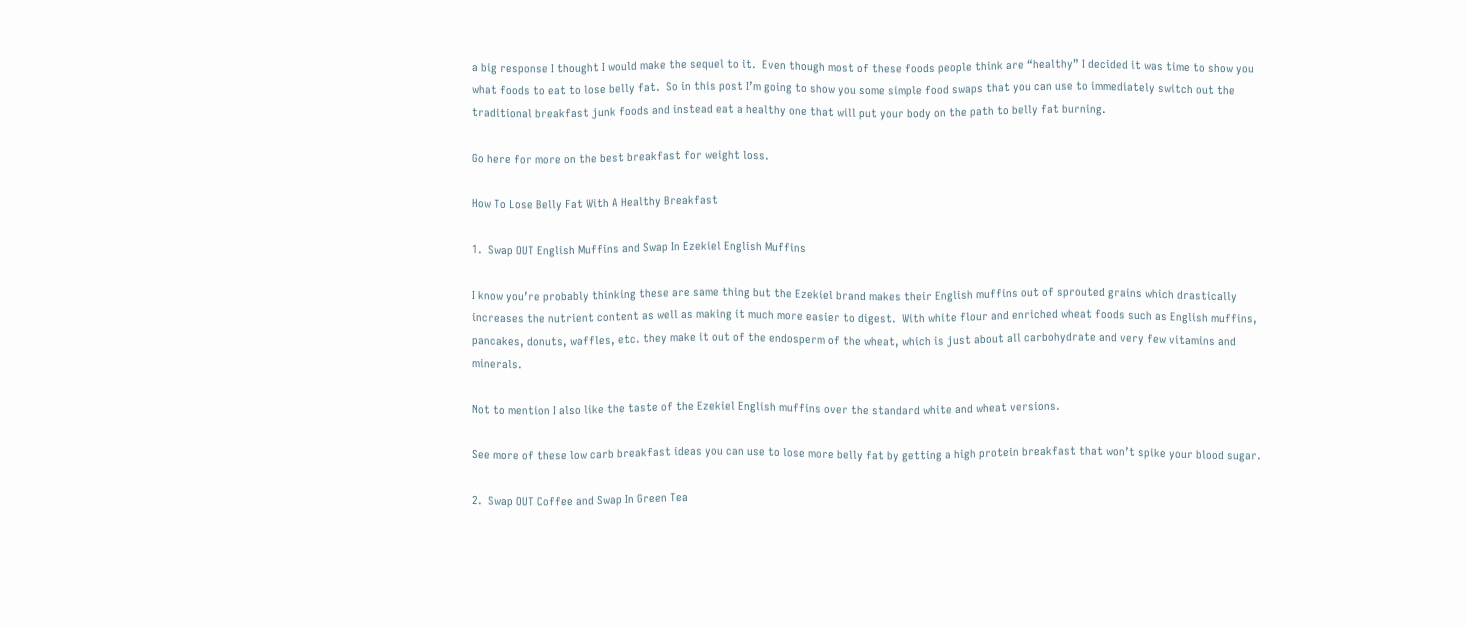a big response I thought I would make the sequel to it.  Even though most of these foods people think are “healthy” I decided it was time to show you what foods to eat to lose belly fat.  So in this post I’m going to show you some simple food swaps that you can use to immediately switch out the traditional breakfast junk foods and instead eat a healthy one that will put your body on the path to belly fat burning.

Go here for more on the best breakfast for weight loss.

How To Lose Belly Fat With A Healthy Breakfast

1.  Swap OUT English Muffins and Swap In Ezekiel English Muffins

I know you’re probably thinking these are same thing but the Ezekiel brand makes their English muffins out of sprouted grains which drastically increases the nutrient content as well as making it much more easier to digest.  With white flour and enriched wheat foods such as English muffins, pancakes, donuts, waffles, etc. they make it out of the endosperm of the wheat, which is just about all carbohydrate and very few vitamins and minerals.

Not to mention I also like the taste of the Ezekiel English muffins over the standard white and wheat versions.

See more of these low carb breakfast ideas you can use to lose more belly fat by getting a high protein breakfast that won’t spike your blood sugar.

2.  Swap OUT Coffee and Swap In Green Tea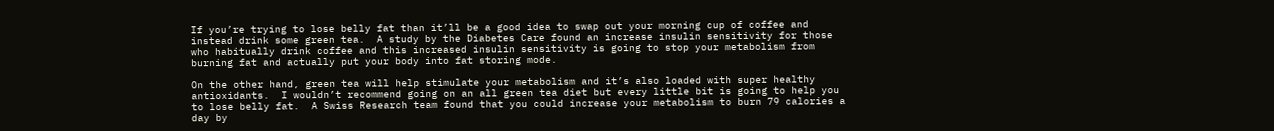If you’re trying to lose belly fat than it’ll be a good idea to swap out your morning cup of coffee and instead drink some green tea.  A study by the Diabetes Care found an increase insulin sensitivity for those who habitually drink coffee and this increased insulin sensitivity is going to stop your metabolism from burning fat and actually put your body into fat storing mode.

On the other hand, green tea will help stimulate your metabolism and it’s also loaded with super healthy antioxidants.  I wouldn’t recommend going on an all green tea diet but every little bit is going to help you to lose belly fat.  A Swiss Research team found that you could increase your metabolism to burn 79 calories a day by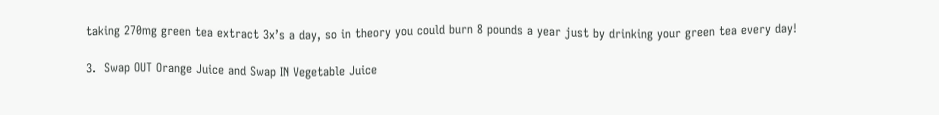taking 270mg green tea extract 3x’s a day, so in theory you could burn 8 pounds a year just by drinking your green tea every day!

3.  Swap OUT Orange Juice and Swap IN Vegetable Juice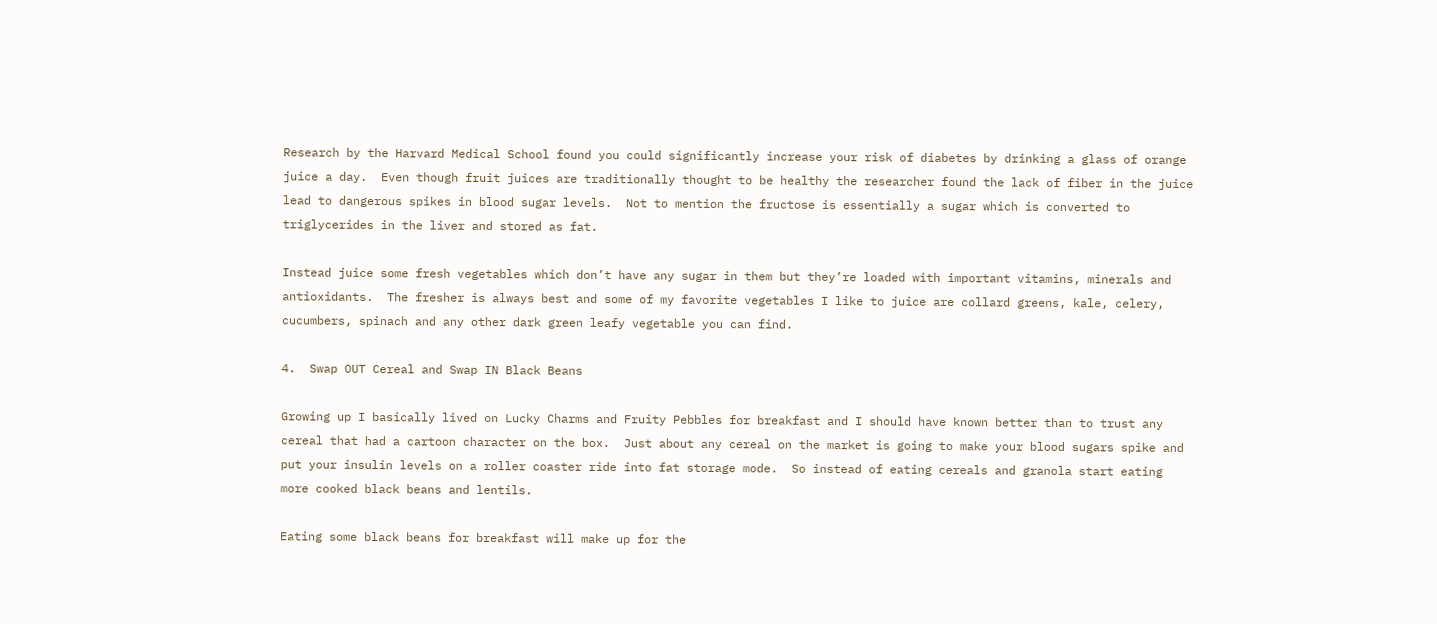Research by the Harvard Medical School found you could significantly increase your risk of diabetes by drinking a glass of orange juice a day.  Even though fruit juices are traditionally thought to be healthy the researcher found the lack of fiber in the juice lead to dangerous spikes in blood sugar levels.  Not to mention the fructose is essentially a sugar which is converted to triglycerides in the liver and stored as fat.

Instead juice some fresh vegetables which don’t have any sugar in them but they’re loaded with important vitamins, minerals and antioxidants.  The fresher is always best and some of my favorite vegetables I like to juice are collard greens, kale, celery, cucumbers, spinach and any other dark green leafy vegetable you can find.

4.  Swap OUT Cereal and Swap IN Black Beans

Growing up I basically lived on Lucky Charms and Fruity Pebbles for breakfast and I should have known better than to trust any cereal that had a cartoon character on the box.  Just about any cereal on the market is going to make your blood sugars spike and put your insulin levels on a roller coaster ride into fat storage mode.  So instead of eating cereals and granola start eating more cooked black beans and lentils.

Eating some black beans for breakfast will make up for the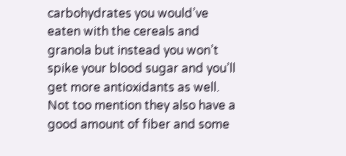carbohydrates you would’ve eaten with the cereals and granola but instead you won’t spike your blood sugar and you’ll get more antioxidants as well.  Not too mention they also have a good amount of fiber and some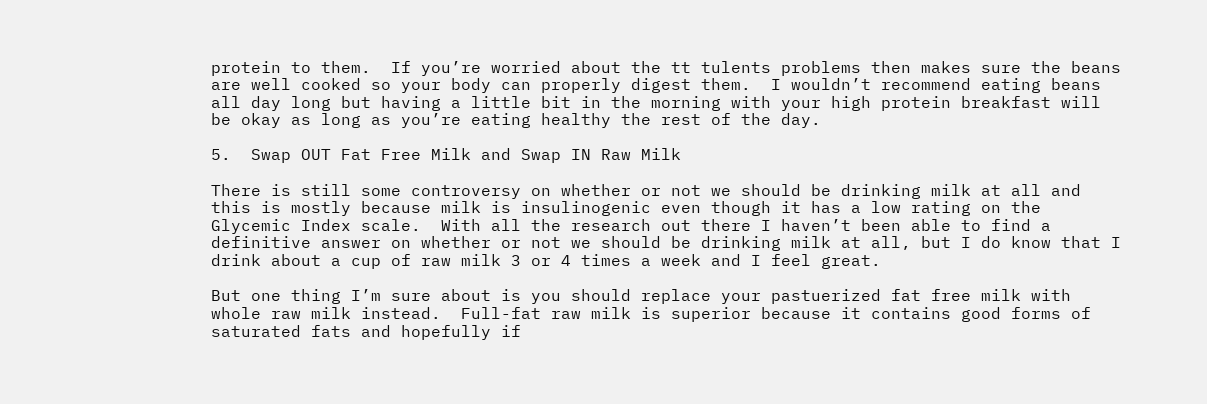protein to them.  If you’re worried about the tt tulents problems then makes sure the beans are well cooked so your body can properly digest them.  I wouldn’t recommend eating beans all day long but having a little bit in the morning with your high protein breakfast will be okay as long as you’re eating healthy the rest of the day.

5.  Swap OUT Fat Free Milk and Swap IN Raw Milk

There is still some controversy on whether or not we should be drinking milk at all and this is mostly because milk is insulinogenic even though it has a low rating on the Glycemic Index scale.  With all the research out there I haven’t been able to find a definitive answer on whether or not we should be drinking milk at all, but I do know that I drink about a cup of raw milk 3 or 4 times a week and I feel great.

But one thing I’m sure about is you should replace your pastuerized fat free milk with whole raw milk instead.  Full-fat raw milk is superior because it contains good forms of saturated fats and hopefully if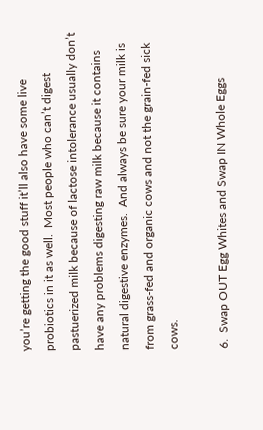you’re getting the good stuff it’ll also have some live probiotics in it as well.  Most people who can’t digest pastuerized milk because of lactose intolerance usually don’t have any problems digesting raw milk because it contains natural digestive enzymes.  And always be sure your milk is from grass-fed and organic cows and not the grain-fed sick cows.

6.  Swap OUT Egg Whites and Swap IN Whole Eggs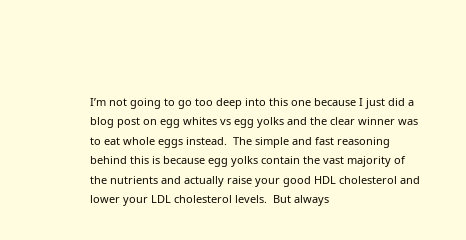I’m not going to go too deep into this one because I just did a blog post on egg whites vs egg yolks and the clear winner was to eat whole eggs instead.  The simple and fast reasoning behind this is because egg yolks contain the vast majority of the nutrients and actually raise your good HDL cholesterol and lower your LDL cholesterol levels.  But always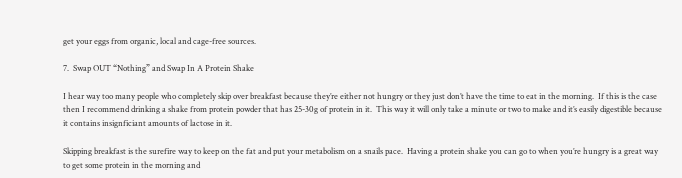get your eggs from organic, local and cage-free sources.

7.  Swap OUT “Nothing” and Swap In A Protein Shake

I hear way too many people who completely skip over breakfast because they’re either not hungry or they just don’t have the time to eat in the morning.  If this is the case then I recommend drinking a shake from protein powder that has 25-30g of protein in it.  This way it will only take a minute or two to make and it’s easily digestible because it contains insignficiant amounts of lactose in it.

Skipping breakfast is the surefire way to keep on the fat and put your metabolism on a snails pace.  Having a protein shake you can go to when you’re hungry is a great way to get some protein in the morning and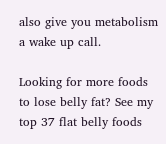also give you metabolism a wake up call.

Looking for more foods to lose belly fat? See my top 37 flat belly foods